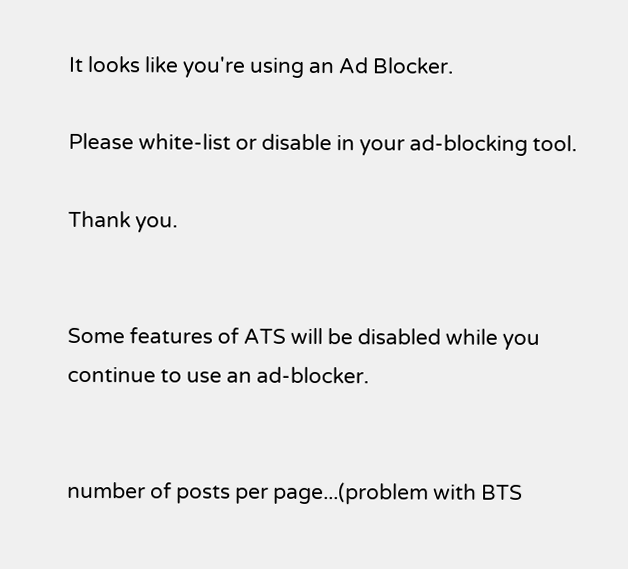It looks like you're using an Ad Blocker.

Please white-list or disable in your ad-blocking tool.

Thank you.


Some features of ATS will be disabled while you continue to use an ad-blocker.


number of posts per page...(problem with BTS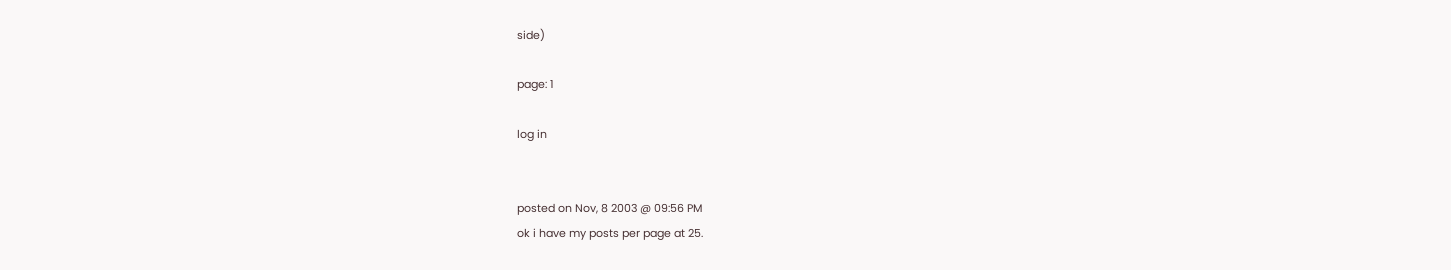side)

page: 1

log in


posted on Nov, 8 2003 @ 09:56 PM
ok i have my posts per page at 25.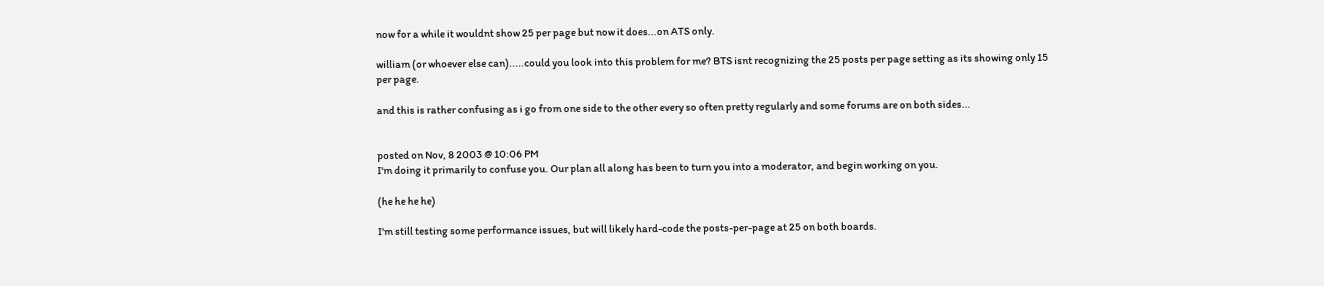now for a while it wouldnt show 25 per page but now it does...on ATS only.

william (or whoever else can).....could you look into this problem for me? BTS isnt recognizing the 25 posts per page setting as its showing only 15 per page.

and this is rather confusing as i go from one side to the other every so often pretty regularly and some forums are on both sides...


posted on Nov, 8 2003 @ 10:06 PM
I'm doing it primarily to confuse you. Our plan all along has been to turn you into a moderator, and begin working on you.

(he he he he)

I'm still testing some performance issues, but will likely hard-code the posts-per-page at 25 on both boards.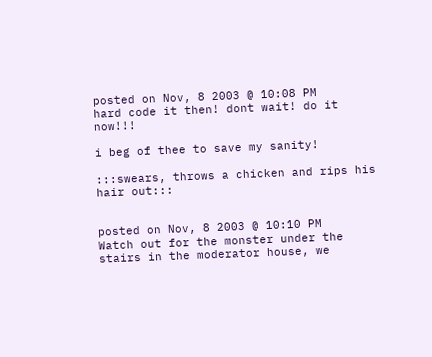posted on Nov, 8 2003 @ 10:08 PM
hard code it then! dont wait! do it now!!!

i beg of thee to save my sanity!

:::swears, throws a chicken and rips his hair out:::


posted on Nov, 8 2003 @ 10:10 PM
Watch out for the monster under the stairs in the moderator house, we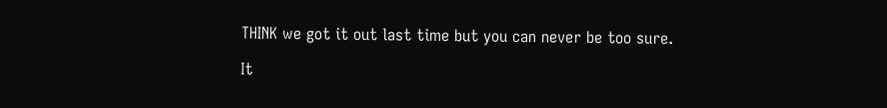THINK we got it out last time but you can never be too sure.

It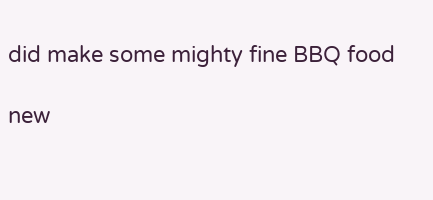did make some mighty fine BBQ food

new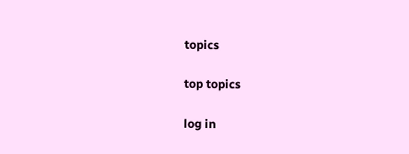topics

top topics

log in